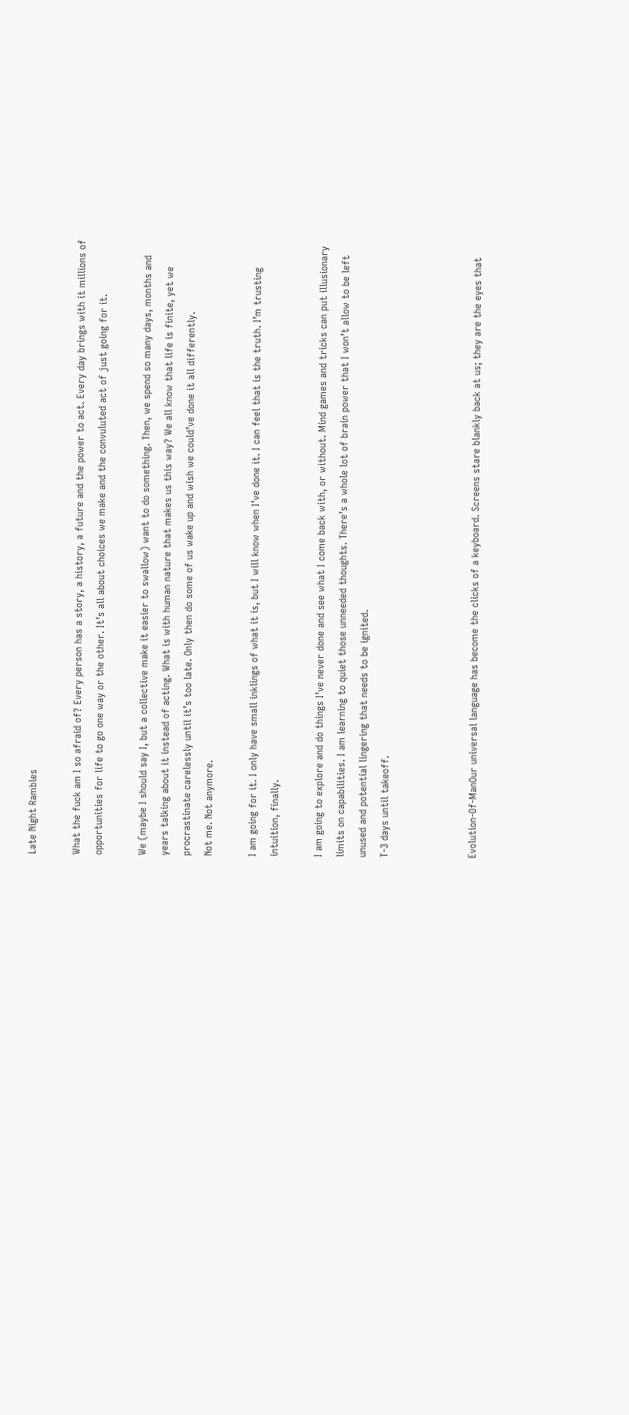Late Night Rambles

What the fuck am I so afraid of? Every person has a story, a history, a future and the power to act. Every day brings with it millions of opportunities for life to go one way or the other. It’s all about choices we make and the convuluted act of just going for it.

We (maybe I should say I, but a collective make it easier to swallow) want to do something. Then, we spend so many days, months and years talking about it instead of acting. What is with human nature that makes us this way? We all know that life is finite, yet we procrastinate carelessly until it’s too late. Only then do some of us wake up and wish we could’ve done it all differently.
Not me. Not anymore.

I am going for it. I only have small inklings of what it is, but I will know when I’ve done it. I can feel that is the truth. I’m trusting intuition, finally.

I am going to explore and do things I’ve never done and see what I come back with, or without. Mind games and tricks can put illusionary limits on capabilities. I am learning to quiet those unneeded thoughts. There’s a whole lot of brain power that I won’t allow to be left unused and potential lingering that needs to be ignited.
T-3 days until takeoff.



Evolution-Of-ManOur universal language has become the clicks of a keyboard. Screens stare blankly back at us; they are the eyes that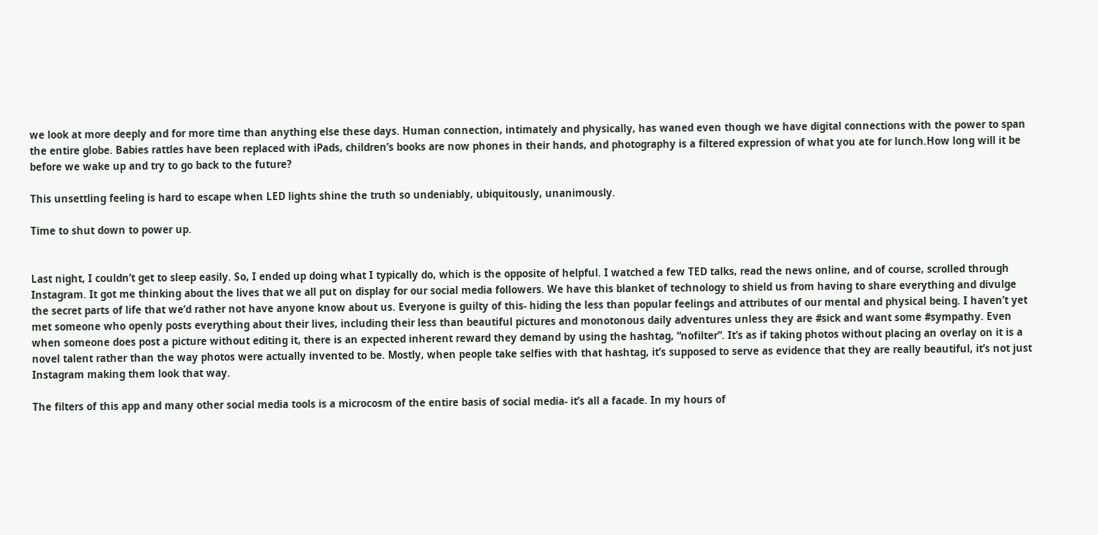we look at more deeply and for more time than anything else these days. Human connection, intimately and physically, has waned even though we have digital connections with the power to span the entire globe. Babies rattles have been replaced with iPads, children’s books are now phones in their hands, and photography is a filtered expression of what you ate for lunch.How long will it be before we wake up and try to go back to the future?

This unsettling feeling is hard to escape when LED lights shine the truth so undeniably, ubiquitously, unanimously.

Time to shut down to power up.


Last night, I couldn’t get to sleep easily. So, I ended up doing what I typically do, which is the opposite of helpful. I watched a few TED talks, read the news online, and of course, scrolled through Instagram. It got me thinking about the lives that we all put on display for our social media followers. We have this blanket of technology to shield us from having to share everything and divulge the secret parts of life that we’d rather not have anyone know about us. Everyone is guilty of this- hiding the less than popular feelings and attributes of our mental and physical being. I haven’t yet met someone who openly posts everything about their lives, including their less than beautiful pictures and monotonous daily adventures unless they are #sick and want some #sympathy. Even when someone does post a picture without editing it, there is an expected inherent reward they demand by using the hashtag, “nofilter”. It’s as if taking photos without placing an overlay on it is a novel talent rather than the way photos were actually invented to be. Mostly, when people take selfies with that hashtag, it’s supposed to serve as evidence that they are really beautiful, it’s not just Instagram making them look that way.

The filters of this app and many other social media tools is a microcosm of the entire basis of social media- it’s all a facade. In my hours of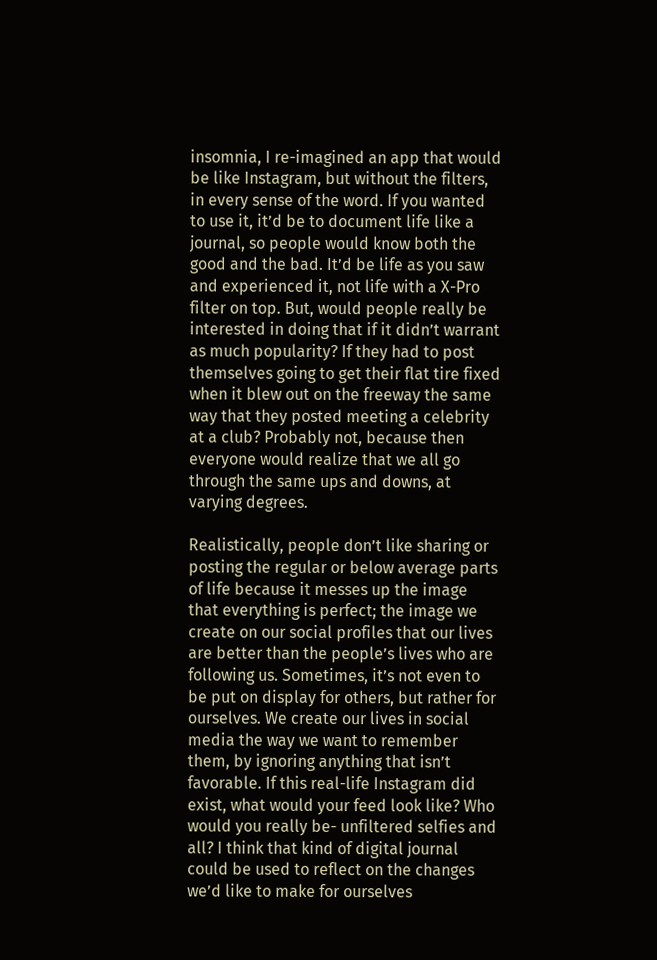insomnia, I re-imagined an app that would be like Instagram, but without the filters, in every sense of the word. If you wanted to use it, it’d be to document life like a journal, so people would know both the good and the bad. It’d be life as you saw and experienced it, not life with a X-Pro filter on top. But, would people really be interested in doing that if it didn’t warrant as much popularity? If they had to post themselves going to get their flat tire fixed when it blew out on the freeway the same way that they posted meeting a celebrity at a club? Probably not, because then everyone would realize that we all go through the same ups and downs, at varying degrees.

Realistically, people don’t like sharing or posting the regular or below average parts of life because it messes up the image that everything is perfect; the image we create on our social profiles that our lives are better than the people’s lives who are following us. Sometimes, it’s not even to be put on display for others, but rather for ourselves. We create our lives in social media the way we want to remember them, by ignoring anything that isn’t favorable. If this real-life Instagram did exist, what would your feed look like? Who would you really be- unfiltered selfies and all? I think that kind of digital journal could be used to reflect on the changes we’d like to make for ourselves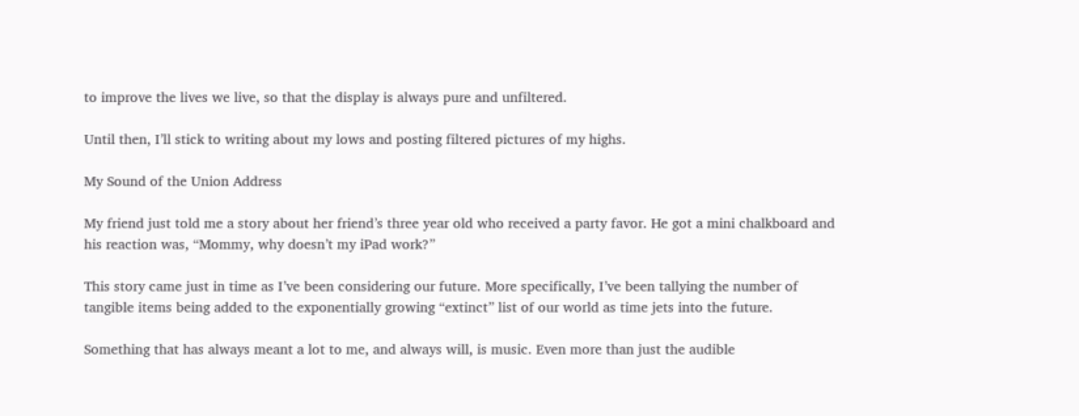to improve the lives we live, so that the display is always pure and unfiltered.

Until then, I’ll stick to writing about my lows and posting filtered pictures of my highs.

My Sound of the Union Address

My friend just told me a story about her friend’s three year old who received a party favor. He got a mini chalkboard and his reaction was, “Mommy, why doesn’t my iPad work?”

This story came just in time as I’ve been considering our future. More specifically, I’ve been tallying the number of tangible items being added to the exponentially growing “extinct” list of our world as time jets into the future.

Something that has always meant a lot to me, and always will, is music. Even more than just the audible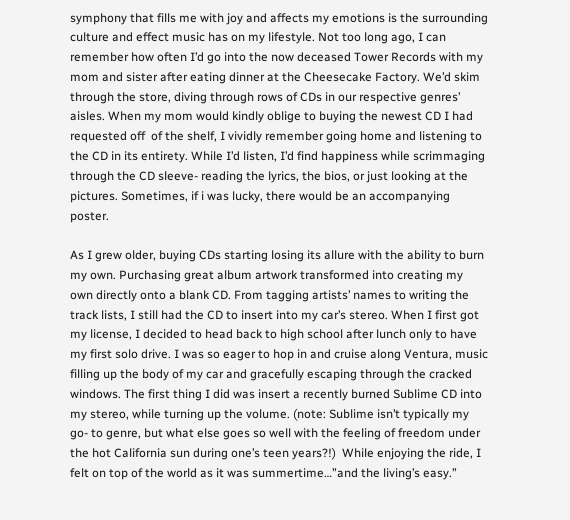symphony that fills me with joy and affects my emotions is the surrounding culture and effect music has on my lifestyle. Not too long ago, I can remember how often I’d go into the now deceased Tower Records with my mom and sister after eating dinner at the Cheesecake Factory. We’d skim through the store, diving through rows of CDs in our respective genres’ aisles. When my mom would kindly oblige to buying the newest CD I had requested off  of the shelf, I vividly remember going home and listening to the CD in its entirety. While I’d listen, I’d find happiness while scrimmaging through the CD sleeve- reading the lyrics, the bios, or just looking at the pictures. Sometimes, if i was lucky, there would be an accompanying poster.

As I grew older, buying CDs starting losing its allure with the ability to burn my own. Purchasing great album artwork transformed into creating my own directly onto a blank CD. From tagging artists’ names to writing the track lists, I still had the CD to insert into my car’s stereo. When I first got my license, I decided to head back to high school after lunch only to have my first solo drive. I was so eager to hop in and cruise along Ventura, music filling up the body of my car and gracefully escaping through the cracked windows. The first thing I did was insert a recently burned Sublime CD into my stereo, while turning up the volume. (note: Sublime isn’t typically my go- to genre, but what else goes so well with the feeling of freedom under the hot California sun during one’s teen years?!)  While enjoying the ride, I felt on top of the world as it was summertime…”and the living’s easy.”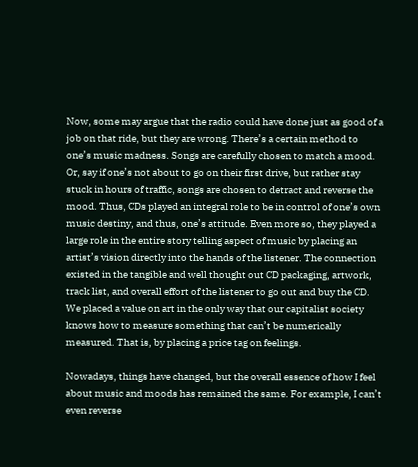Now, some may argue that the radio could have done just as good of a job on that ride, but they are wrong. There’s a certain method to one’s music madness. Songs are carefully chosen to match a mood. Or, say if one’s not about to go on their first drive, but rather stay stuck in hours of traffic, songs are chosen to detract and reverse the mood. Thus, CDs played an integral role to be in control of one’s own music destiny, and thus, one’s attitude. Even more so, they played a large role in the entire story telling aspect of music by placing an artist’s vision directly into the hands of the listener. The connection existed in the tangible and well thought out CD packaging, artwork, track list, and overall effort of the listener to go out and buy the CD. We placed a value on art in the only way that our capitalist society knows how to measure something that can’t be numerically measured. That is, by placing a price tag on feelings.

Nowadays, things have changed, but the overall essence of how I feel about music and moods has remained the same. For example, I can’t even reverse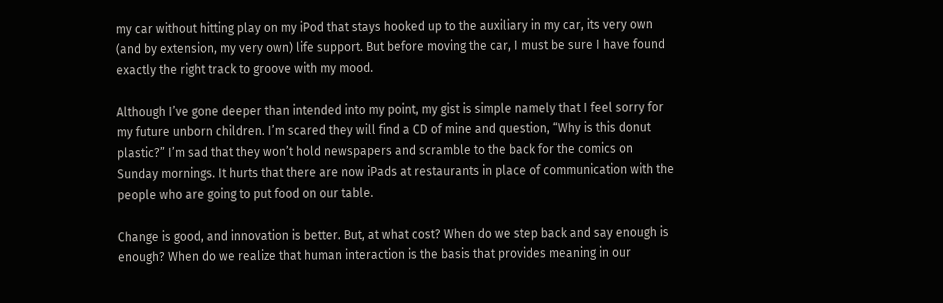my car without hitting play on my iPod that stays hooked up to the auxiliary in my car, its very own (and by extension, my very own) life support. But before moving the car, I must be sure I have found exactly the right track to groove with my mood.

Although I’ve gone deeper than intended into my point, my gist is simple namely that I feel sorry for my future unborn children. I’m scared they will find a CD of mine and question, “Why is this donut plastic?” I’m sad that they won’t hold newspapers and scramble to the back for the comics on Sunday mornings. It hurts that there are now iPads at restaurants in place of communication with the people who are going to put food on our table.

Change is good, and innovation is better. But, at what cost? When do we step back and say enough is enough? When do we realize that human interaction is the basis that provides meaning in our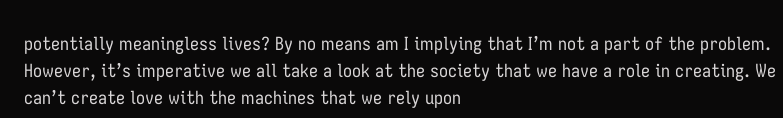potentially meaningless lives? By no means am I implying that I’m not a part of the problem. However, it’s imperative we all take a look at the society that we have a role in creating. We can’t create love with the machines that we rely upon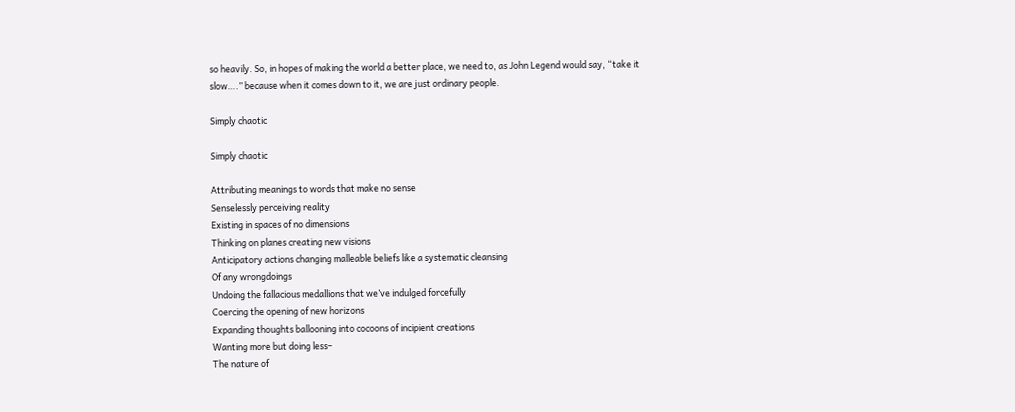so heavily. So, in hopes of making the world a better place, we need to, as John Legend would say, “take it slow….” because when it comes down to it, we are just ordinary people.

Simply chaotic

Simply chaotic

Attributing meanings to words that make no sense
Senselessly perceiving reality
Existing in spaces of no dimensions
Thinking on planes creating new visions
Anticipatory actions changing malleable beliefs like a systematic cleansing
Of any wrongdoings
Undoing the fallacious medallions that we’ve indulged forcefully
Coercing the opening of new horizons
Expanding thoughts ballooning into cocoons of incipient creations
Wanting more but doing less–
The nature of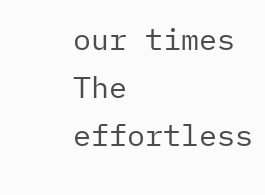our times
The effortless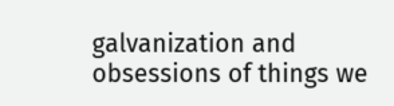galvanization and obsessions of things we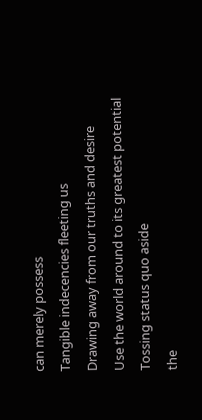can merely possess
Tangible indecencies fleeting us
Drawing away from our truths and desire
Use the world around to its greatest potential
Tossing status quo aside
the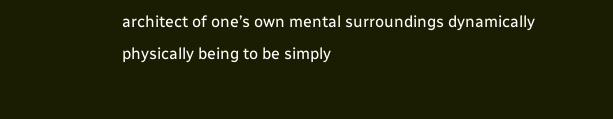architect of one’s own mental surroundings dynamically
physically being to be simply